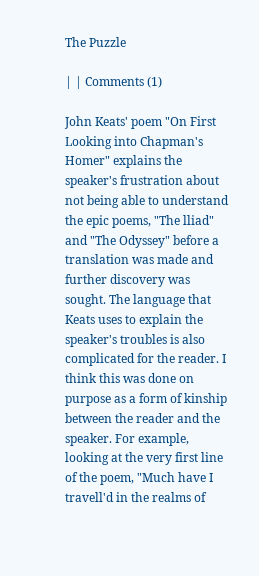The Puzzle

| | Comments (1)

John Keats' poem "On First Looking into Chapman's Homer" explains the speaker's frustration about not being able to understand the epic poems, "The lliad" and "The Odyssey" before a translation was made and further discovery was sought. The language that Keats uses to explain the speaker's troubles is also complicated for the reader. I think this was done on purpose as a form of kinship between the reader and the speaker. For example, looking at the very first line of the poem, "Much have I travell'd in the realms of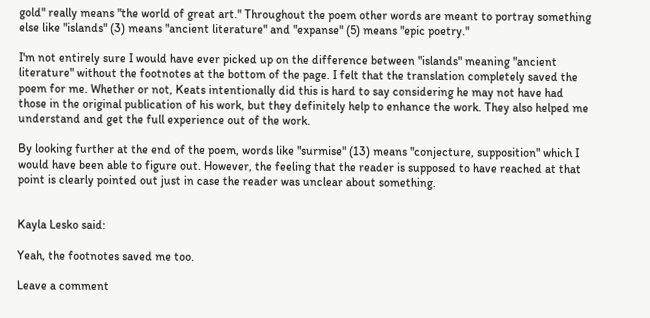gold" really means "the world of great art." Throughout the poem other words are meant to portray something else like "islands" (3) means "ancient literature" and "expanse" (5) means "epic poetry."

I'm not entirely sure I would have ever picked up on the difference between "islands" meaning "ancient literature" without the footnotes at the bottom of the page. I felt that the translation completely saved the poem for me. Whether or not, Keats intentionally did this is hard to say considering he may not have had those in the original publication of his work, but they definitely help to enhance the work. They also helped me understand and get the full experience out of the work.

By looking further at the end of the poem, words like "surmise" (13) means "conjecture, supposition" which I would have been able to figure out. However, the feeling that the reader is supposed to have reached at that point is clearly pointed out just in case the reader was unclear about something.


Kayla Lesko said:

Yeah, the footnotes saved me too.

Leave a comment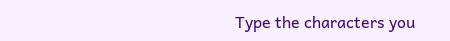Type the characters you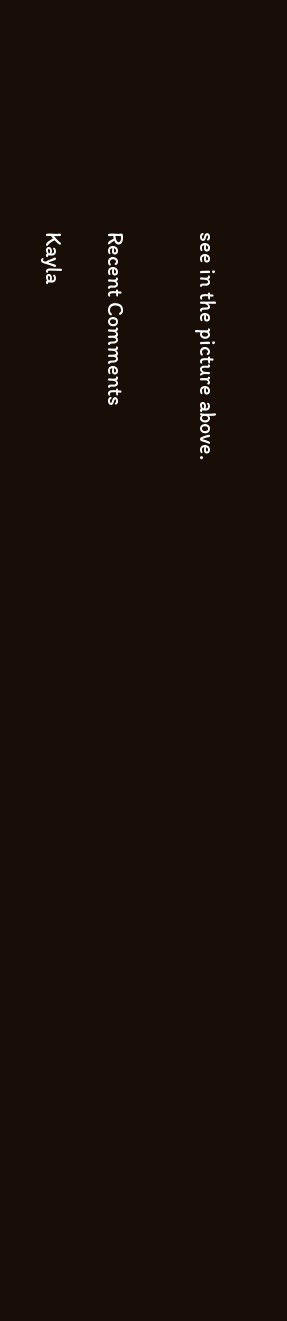see in the picture above.


Recent Comments

Kayla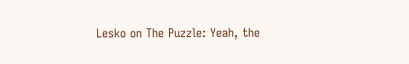Lesko on The Puzzle: Yeah, the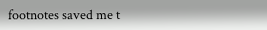footnotes saved me t